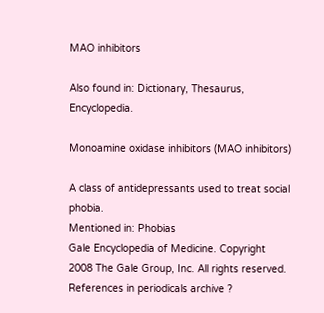MAO inhibitors

Also found in: Dictionary, Thesaurus, Encyclopedia.

Monoamine oxidase inhibitors (MAO inhibitors)

A class of antidepressants used to treat social phobia.
Mentioned in: Phobias
Gale Encyclopedia of Medicine. Copyright 2008 The Gale Group, Inc. All rights reserved.
References in periodicals archive ?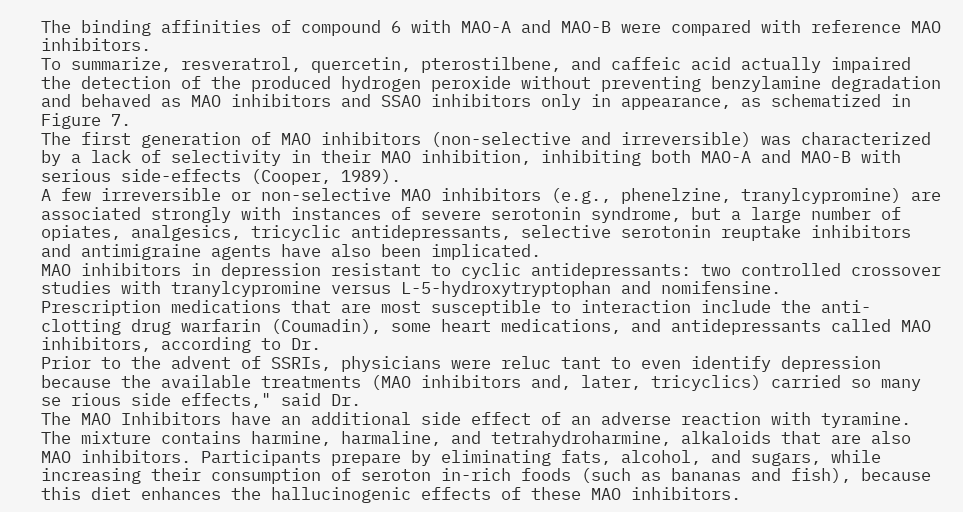The binding affinities of compound 6 with MAO-A and MAO-B were compared with reference MAO inhibitors.
To summarize, resveratrol, quercetin, pterostilbene, and caffeic acid actually impaired the detection of the produced hydrogen peroxide without preventing benzylamine degradation and behaved as MAO inhibitors and SSAO inhibitors only in appearance, as schematized in Figure 7.
The first generation of MAO inhibitors (non-selective and irreversible) was characterized by a lack of selectivity in their MAO inhibition, inhibiting both MAO-A and MAO-B with serious side-effects (Cooper, 1989).
A few irreversible or non-selective MAO inhibitors (e.g., phenelzine, tranylcypromine) are associated strongly with instances of severe serotonin syndrome, but a large number of opiates, analgesics, tricyclic antidepressants, selective serotonin reuptake inhibitors and antimigraine agents have also been implicated.
MAO inhibitors in depression resistant to cyclic antidepressants: two controlled crossover studies with tranylcypromine versus L-5-hydroxytryptophan and nomifensine.
Prescription medications that are most susceptible to interaction include the anti-clotting drug warfarin (Coumadin), some heart medications, and antidepressants called MAO inhibitors, according to Dr.
Prior to the advent of SSRIs, physicians were reluc tant to even identify depression because the available treatments (MAO inhibitors and, later, tricyclics) carried so many se rious side effects," said Dr.
The MAO Inhibitors have an additional side effect of an adverse reaction with tyramine.
The mixture contains harmine, harmaline, and tetrahydroharmine, alkaloids that are also MAO inhibitors. Participants prepare by eliminating fats, alcohol, and sugars, while increasing their consumption of seroton in-rich foods (such as bananas and fish), because this diet enhances the hallucinogenic effects of these MAO inhibitors.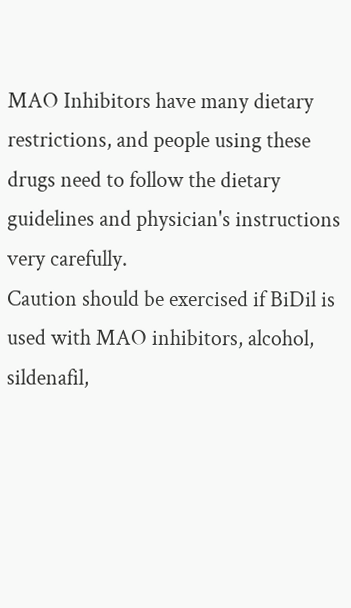MAO Inhibitors have many dietary restrictions, and people using these drugs need to follow the dietary guidelines and physician's instructions very carefully.
Caution should be exercised if BiDil is used with MAO inhibitors, alcohol, sildenafil,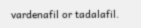vardenafil or tadalafil.